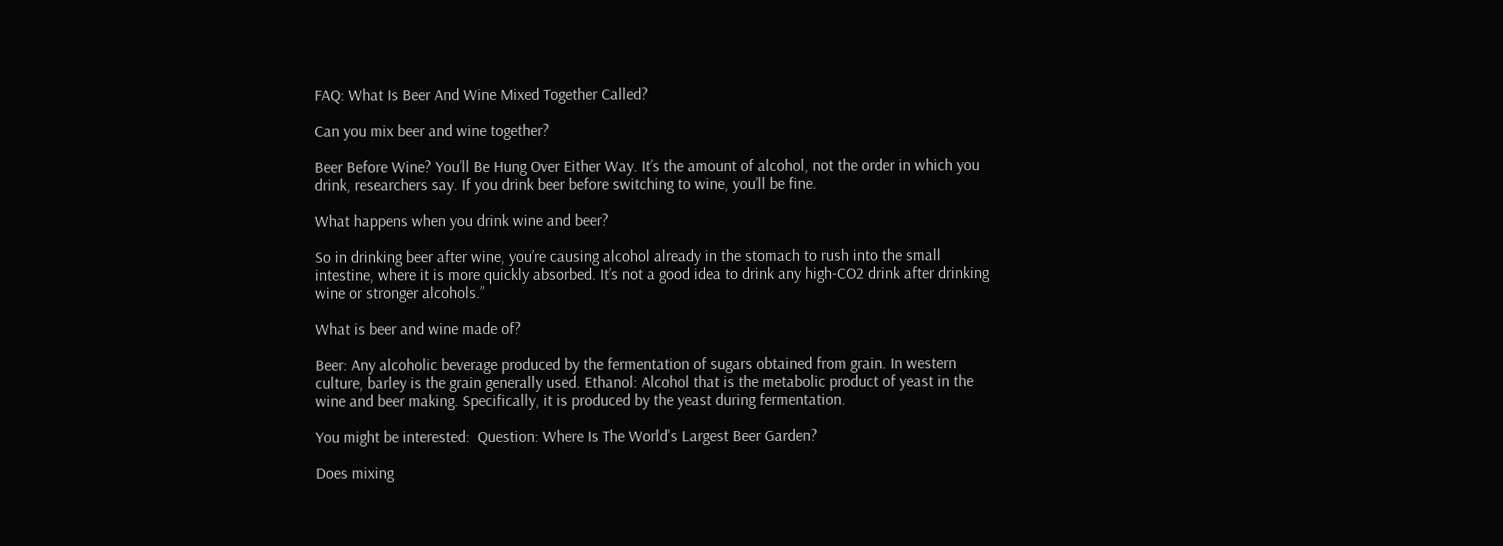FAQ: What Is Beer And Wine Mixed Together Called?

Can you mix beer and wine together?

Beer Before Wine? You’ll Be Hung Over Either Way. It’s the amount of alcohol, not the order in which you drink, researchers say. If you drink beer before switching to wine, you’ll be fine.

What happens when you drink wine and beer?

So in drinking beer after wine, you’re causing alcohol already in the stomach to rush into the small intestine, where it is more quickly absorbed. It’s not a good idea to drink any high-CO2 drink after drinking wine or stronger alcohols.”

What is beer and wine made of?

Beer: Any alcoholic beverage produced by the fermentation of sugars obtained from grain. In western culture, barley is the grain generally used. Ethanol: Alcohol that is the metabolic product of yeast in the wine and beer making. Specifically, it is produced by the yeast during fermentation.

You might be interested:  Question: Where Is The World's Largest Beer Garden?

Does mixing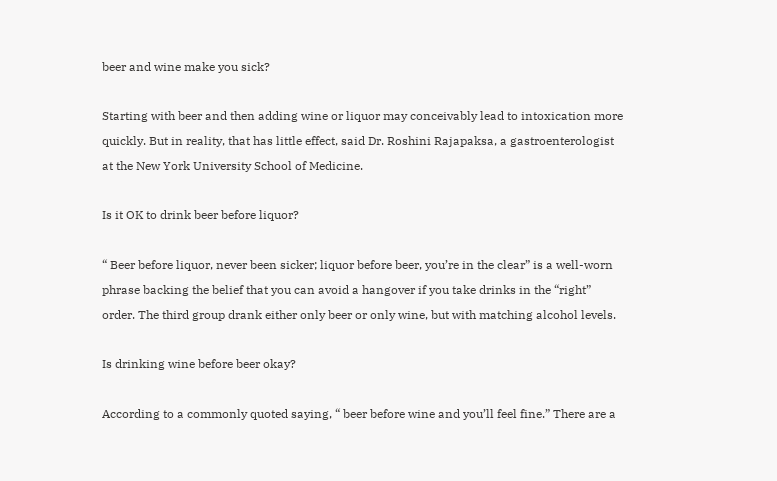beer and wine make you sick?

Starting with beer and then adding wine or liquor may conceivably lead to intoxication more quickly. But in reality, that has little effect, said Dr. Roshini Rajapaksa, a gastroenterologist at the New York University School of Medicine.

Is it OK to drink beer before liquor?

“ Beer before liquor, never been sicker; liquor before beer, you’re in the clear” is a well-worn phrase backing the belief that you can avoid a hangover if you take drinks in the “right” order. The third group drank either only beer or only wine, but with matching alcohol levels.

Is drinking wine before beer okay?

According to a commonly quoted saying, “ beer before wine and you’ll feel fine.” There are a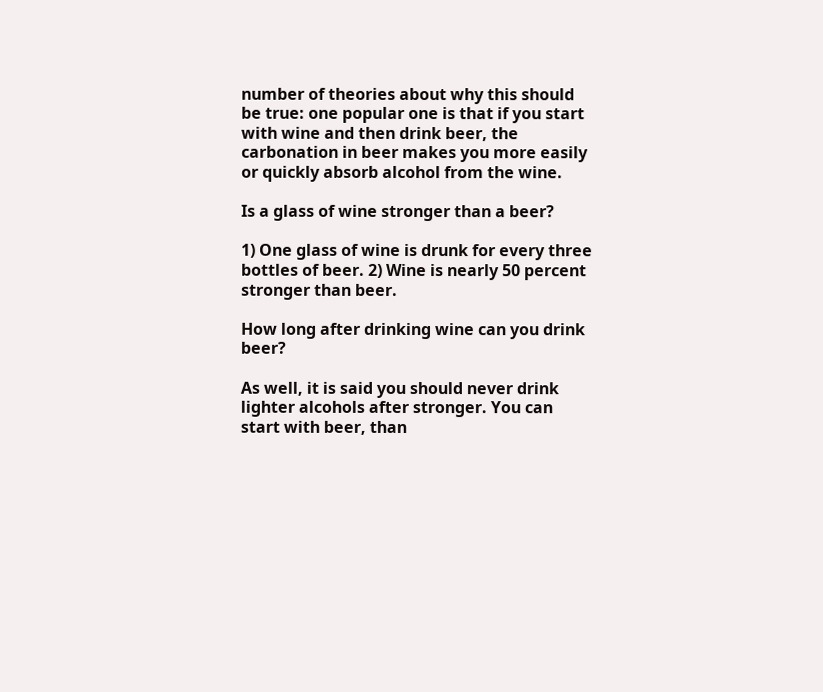number of theories about why this should be true: one popular one is that if you start with wine and then drink beer, the carbonation in beer makes you more easily or quickly absorb alcohol from the wine.

Is a glass of wine stronger than a beer?

1) One glass of wine is drunk for every three bottles of beer. 2) Wine is nearly 50 percent stronger than beer.

How long after drinking wine can you drink beer?

As well, it is said you should never drink lighter alcohols after stronger. You can start with beer, than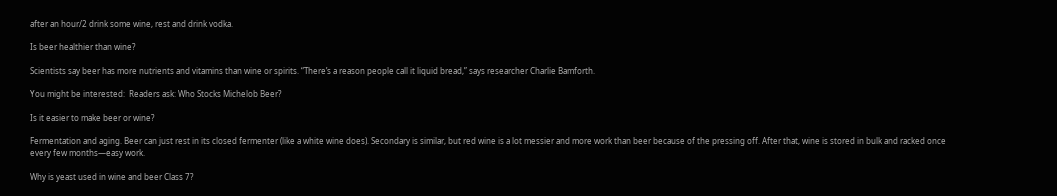after an hour/2 drink some wine, rest and drink vodka.

Is beer healthier than wine?

Scientists say beer has more nutrients and vitamins than wine or spirits. “There’s a reason people call it liquid bread,” says researcher Charlie Bamforth.

You might be interested:  Readers ask: Who Stocks Michelob Beer?

Is it easier to make beer or wine?

Fermentation and aging. Beer can just rest in its closed fermenter (like a white wine does). Secondary is similar, but red wine is a lot messier and more work than beer because of the pressing off. After that, wine is stored in bulk and racked once every few months—easy work.

Why is yeast used in wine and beer Class 7?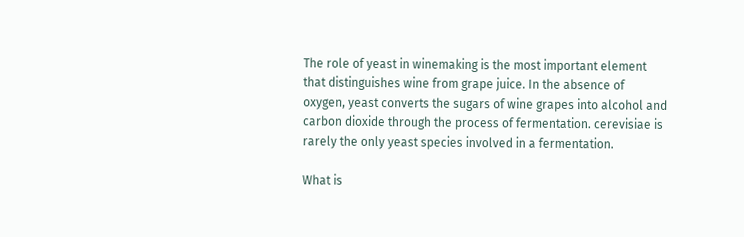The role of yeast in winemaking is the most important element that distinguishes wine from grape juice. In the absence of oxygen, yeast converts the sugars of wine grapes into alcohol and carbon dioxide through the process of fermentation. cerevisiae is rarely the only yeast species involved in a fermentation.

What is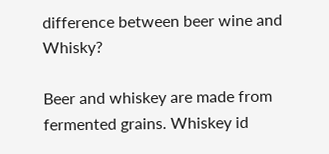difference between beer wine and Whisky?

Beer and whiskey are made from fermented grains. Whiskey id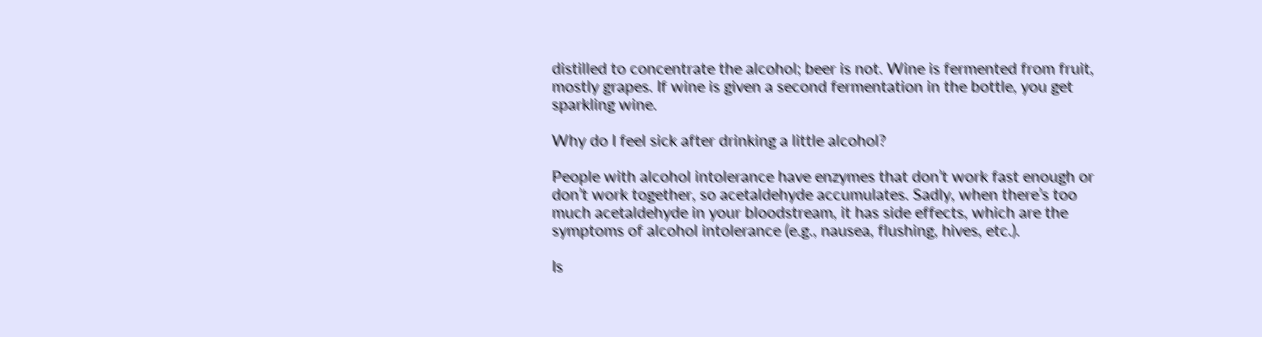distilled to concentrate the alcohol; beer is not. Wine is fermented from fruit, mostly grapes. If wine is given a second fermentation in the bottle, you get sparkling wine.

Why do I feel sick after drinking a little alcohol?

People with alcohol intolerance have enzymes that don’t work fast enough or don’t work together, so acetaldehyde accumulates. Sadly, when there’s too much acetaldehyde in your bloodstream, it has side effects, which are the symptoms of alcohol intolerance (e.g., nausea, flushing, hives, etc.).

Is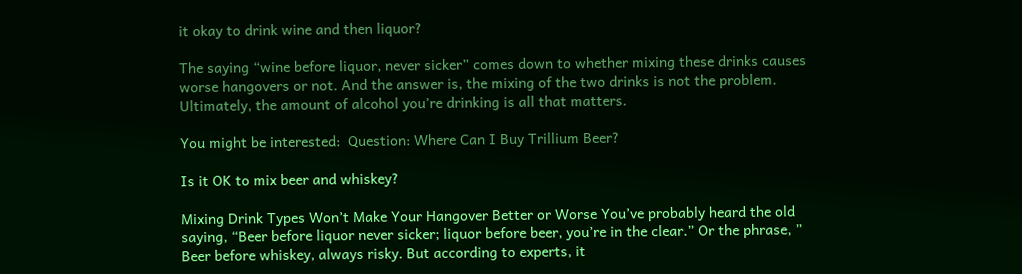it okay to drink wine and then liquor?

The saying “wine before liquor, never sicker” comes down to whether mixing these drinks causes worse hangovers or not. And the answer is, the mixing of the two drinks is not the problem. Ultimately, the amount of alcohol you’re drinking is all that matters.

You might be interested:  Question: Where Can I Buy Trillium Beer?

Is it OK to mix beer and whiskey?

Mixing Drink Types Won’t Make Your Hangover Better or Worse You’ve probably heard the old saying, “Beer before liquor never sicker; liquor before beer, you’re in the clear.” Or the phrase, ” Beer before whiskey, always risky. But according to experts, it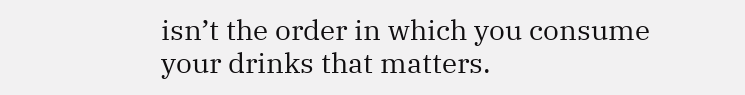isn’t the order in which you consume your drinks that matters.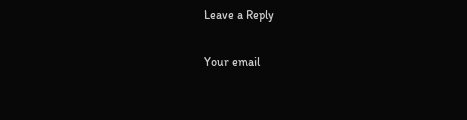Leave a Reply

Your email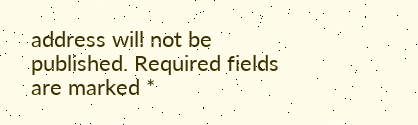address will not be published. Required fields are marked *